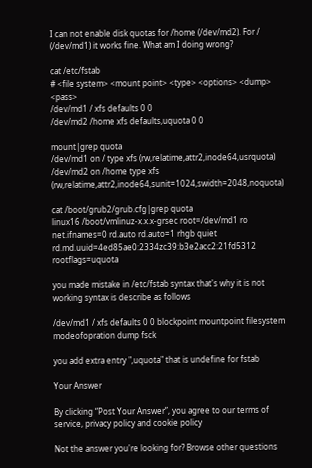I can not enable disk quotas for /home (/dev/md2). For / (/dev/md1) it works fine. What am I doing wrong?

cat /etc/fstab
# <file system> <mount point> <type> <options> <dump> <pass>
/dev/md1 / xfs defaults 0 0
/dev/md2 /home xfs defaults,uquota 0 0

mount|grep quota
/dev/md1 on / type xfs (rw,relatime,attr2,inode64,usrquota)
/dev/md2 on /home type xfs (rw,relatime,attr2,inode64,sunit=1024,swidth=2048,noquota)

cat /boot/grub2/grub.cfg|grep quota
linux16 /boot/vmlinuz-x.x.x-grsec root=/dev/md1 ro net.ifnames=0 rd.auto rd.auto=1 rhgb quiet rd.md.uuid=4ed85ae0:2334zc39:b3e2acc2:21fd5312 rootflags=uquota

you made mistake in /etc/fstab syntax that's why it is not working syntax is describe as follows

/dev/md1 / xfs defaults 0 0 blockpoint mountpoint filesystem modeofopration dump fsck

you add extra entry ",uquota" that is undefine for fstab

Your Answer

By clicking “Post Your Answer”, you agree to our terms of service, privacy policy and cookie policy

Not the answer you're looking for? Browse other questions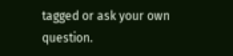tagged or ask your own question.